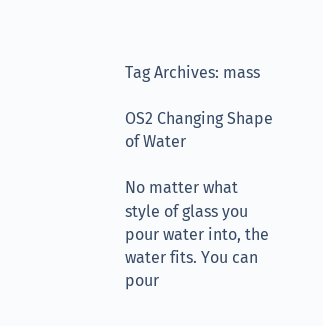Tag Archives: mass

OS2 Changing Shape of Water

No matter what style of glass you pour water into, the water fits. You can pour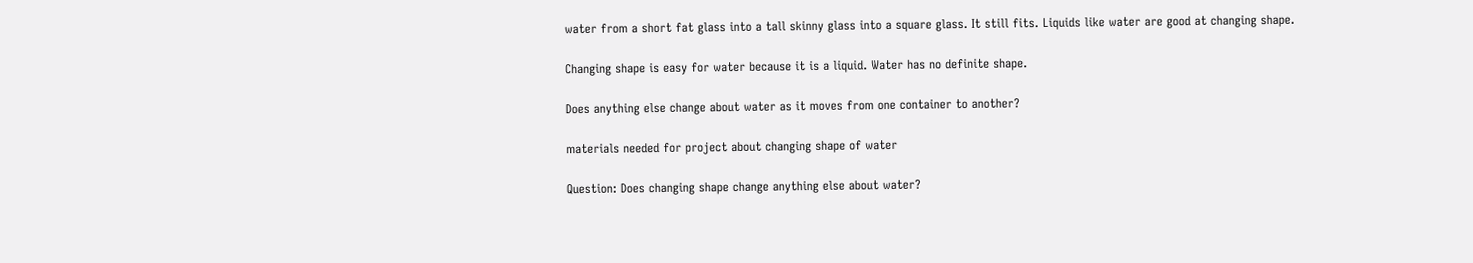water from a short fat glass into a tall skinny glass into a square glass. It still fits. Liquids like water are good at changing shape.

Changing shape is easy for water because it is a liquid. Water has no definite shape.

Does anything else change about water as it moves from one container to another?

materials needed for project about changing shape of water

Question: Does changing shape change anything else about water?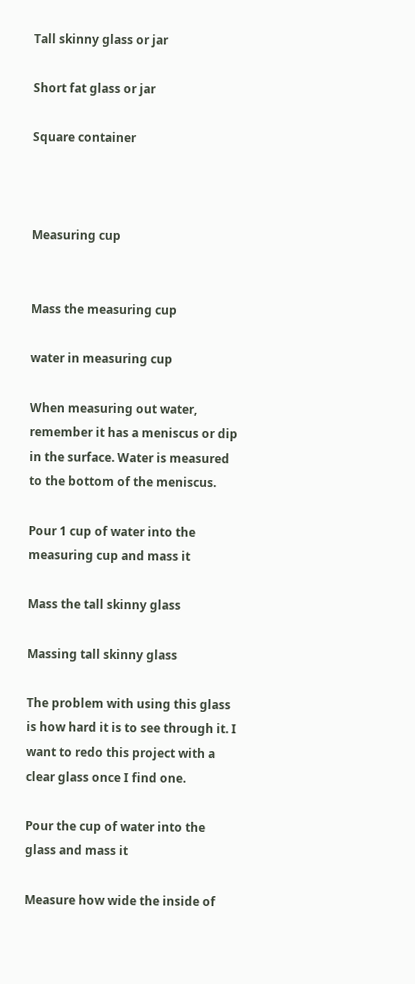Tall skinny glass or jar

Short fat glass or jar

Square container



Measuring cup


Mass the measuring cup

water in measuring cup

When measuring out water, remember it has a meniscus or dip in the surface. Water is measured to the bottom of the meniscus.

Pour 1 cup of water into the measuring cup and mass it

Mass the tall skinny glass

Massing tall skinny glass

The problem with using this glass is how hard it is to see through it. I want to redo this project with a clear glass once I find one.

Pour the cup of water into the glass and mass it

Measure how wide the inside of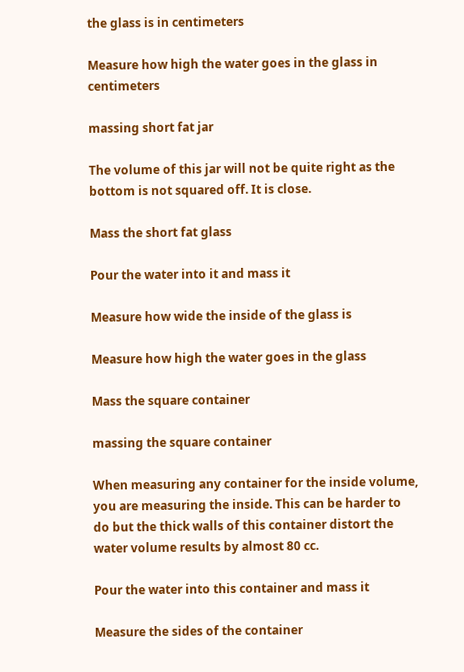the glass is in centimeters

Measure how high the water goes in the glass in centimeters

massing short fat jar

The volume of this jar will not be quite right as the bottom is not squared off. It is close.

Mass the short fat glass

Pour the water into it and mass it

Measure how wide the inside of the glass is

Measure how high the water goes in the glass

Mass the square container

massing the square container

When measuring any container for the inside volume, you are measuring the inside. This can be harder to do but the thick walls of this container distort the water volume results by almost 80 cc.

Pour the water into this container and mass it

Measure the sides of the container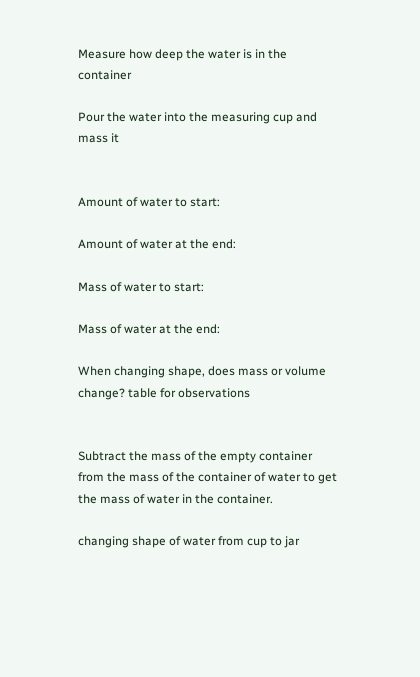Measure how deep the water is in the container

Pour the water into the measuring cup and mass it


Amount of water to start:

Amount of water at the end:

Mass of water to start:

Mass of water at the end:

When changing shape, does mass or volume change? table for observations


Subtract the mass of the empty container from the mass of the container of water to get the mass of water in the container.

changing shape of water from cup to jar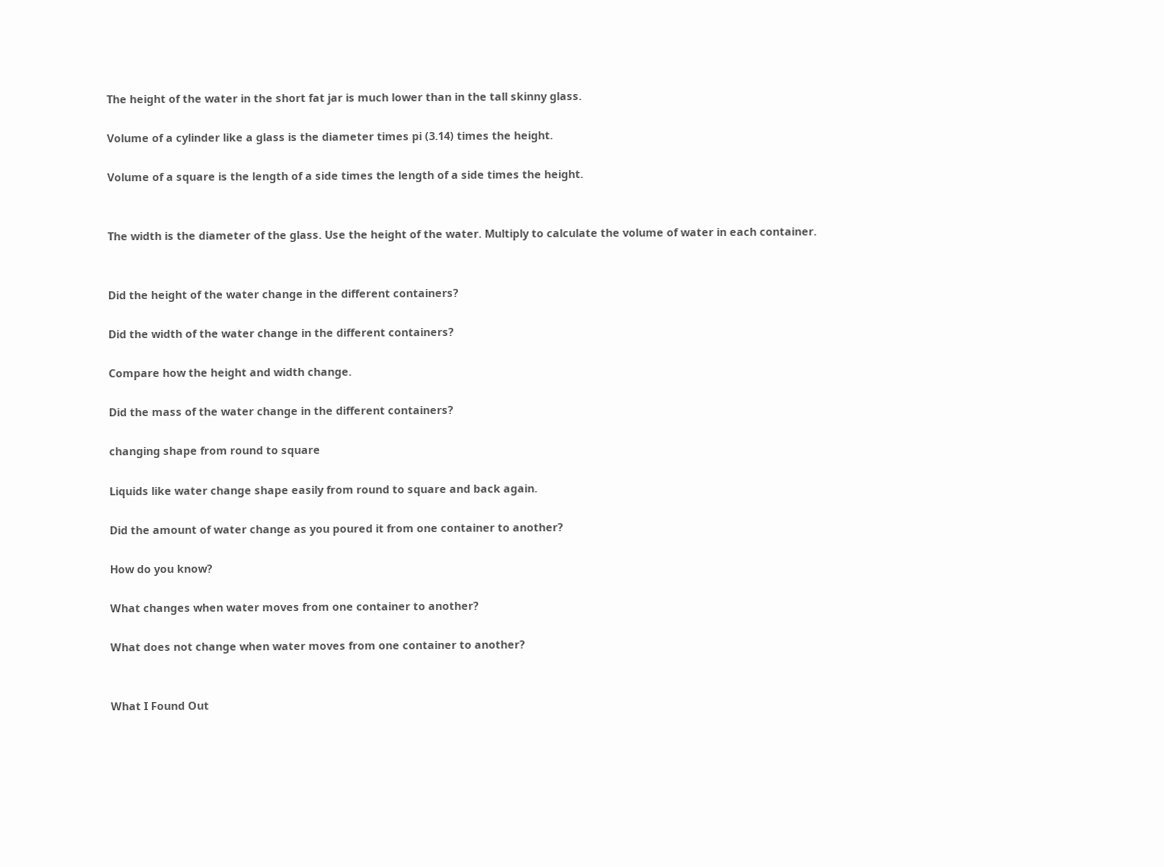The height of the water in the short fat jar is much lower than in the tall skinny glass.

Volume of a cylinder like a glass is the diameter times pi (3.14) times the height.

Volume of a square is the length of a side times the length of a side times the height.


The width is the diameter of the glass. Use the height of the water. Multiply to calculate the volume of water in each container.


Did the height of the water change in the different containers?

Did the width of the water change in the different containers?

Compare how the height and width change.

Did the mass of the water change in the different containers?

changing shape from round to square

Liquids like water change shape easily from round to square and back again.

Did the amount of water change as you poured it from one container to another?

How do you know?

What changes when water moves from one container to another?

What does not change when water moves from one container to another?


What I Found Out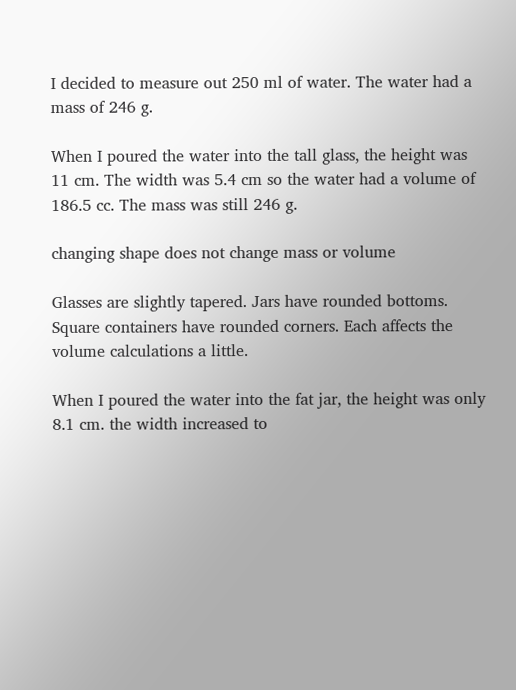I decided to measure out 250 ml of water. The water had a mass of 246 g.

When I poured the water into the tall glass, the height was 11 cm. The width was 5.4 cm so the water had a volume of 186.5 cc. The mass was still 246 g.

changing shape does not change mass or volume

Glasses are slightly tapered. Jars have rounded bottoms. Square containers have rounded corners. Each affects the volume calculations a little.

When I poured the water into the fat jar, the height was only 8.1 cm. the width increased to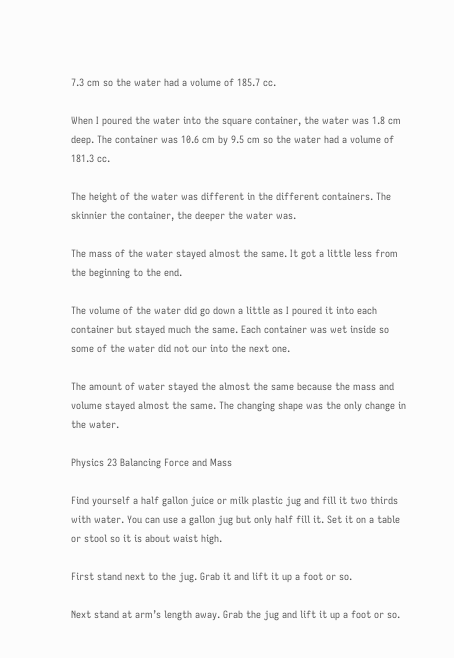7.3 cm so the water had a volume of 185.7 cc.

When I poured the water into the square container, the water was 1.8 cm deep. The container was 10.6 cm by 9.5 cm so the water had a volume of 181.3 cc.

The height of the water was different in the different containers. The skinnier the container, the deeper the water was.

The mass of the water stayed almost the same. It got a little less from the beginning to the end.

The volume of the water did go down a little as I poured it into each container but stayed much the same. Each container was wet inside so some of the water did not our into the next one.

The amount of water stayed the almost the same because the mass and volume stayed almost the same. The changing shape was the only change in the water.

Physics 23 Balancing Force and Mass

Find yourself a half gallon juice or milk plastic jug and fill it two thirds with water. You can use a gallon jug but only half fill it. Set it on a table or stool so it is about waist high.

First stand next to the jug. Grab it and lift it up a foot or so.

Next stand at arm’s length away. Grab the jug and lift it up a foot or so.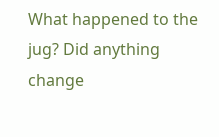What happened to the jug? Did anything change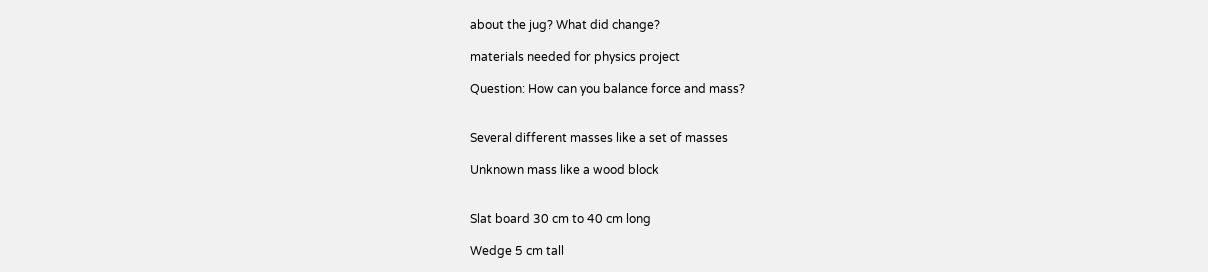about the jug? What did change?

materials needed for physics project

Question: How can you balance force and mass?


Several different masses like a set of masses

Unknown mass like a wood block


Slat board 30 cm to 40 cm long

Wedge 5 cm tall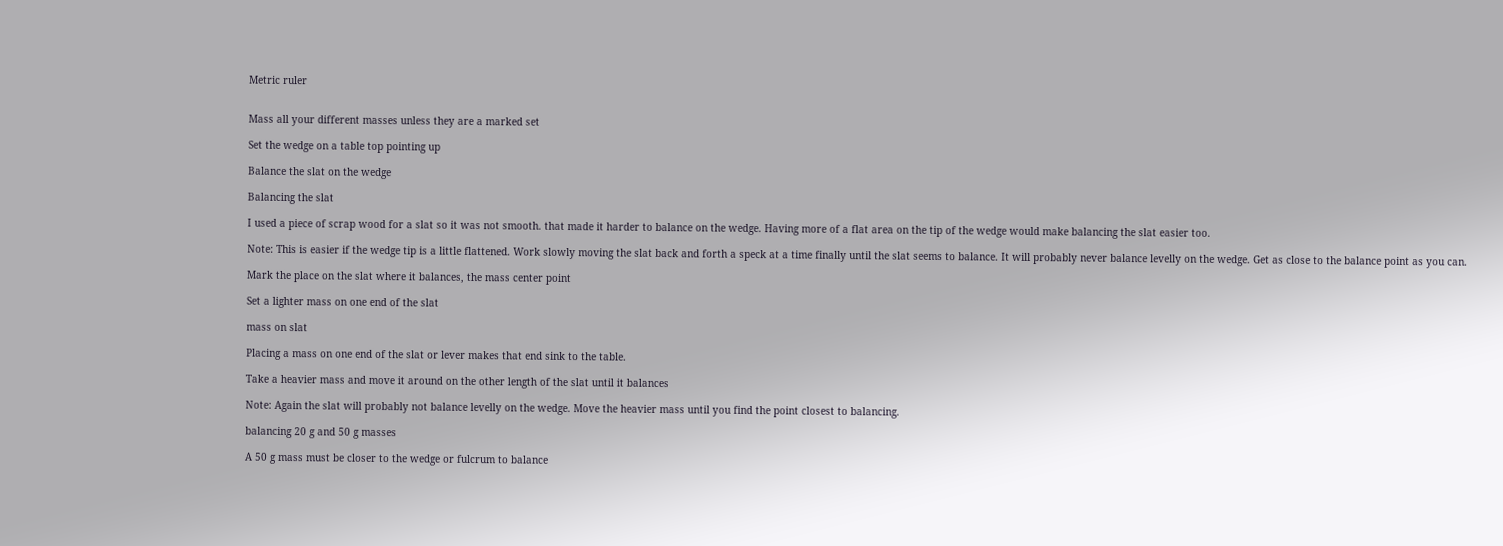Metric ruler


Mass all your different masses unless they are a marked set

Set the wedge on a table top pointing up

Balance the slat on the wedge

Balancing the slat

I used a piece of scrap wood for a slat so it was not smooth. that made it harder to balance on the wedge. Having more of a flat area on the tip of the wedge would make balancing the slat easier too.

Note: This is easier if the wedge tip is a little flattened. Work slowly moving the slat back and forth a speck at a time finally until the slat seems to balance. It will probably never balance levelly on the wedge. Get as close to the balance point as you can.

Mark the place on the slat where it balances, the mass center point

Set a lighter mass on one end of the slat

mass on slat

Placing a mass on one end of the slat or lever makes that end sink to the table.

Take a heavier mass and move it around on the other length of the slat until it balances

Note: Again the slat will probably not balance levelly on the wedge. Move the heavier mass until you find the point closest to balancing.

balancing 20 g and 50 g masses

A 50 g mass must be closer to the wedge or fulcrum to balance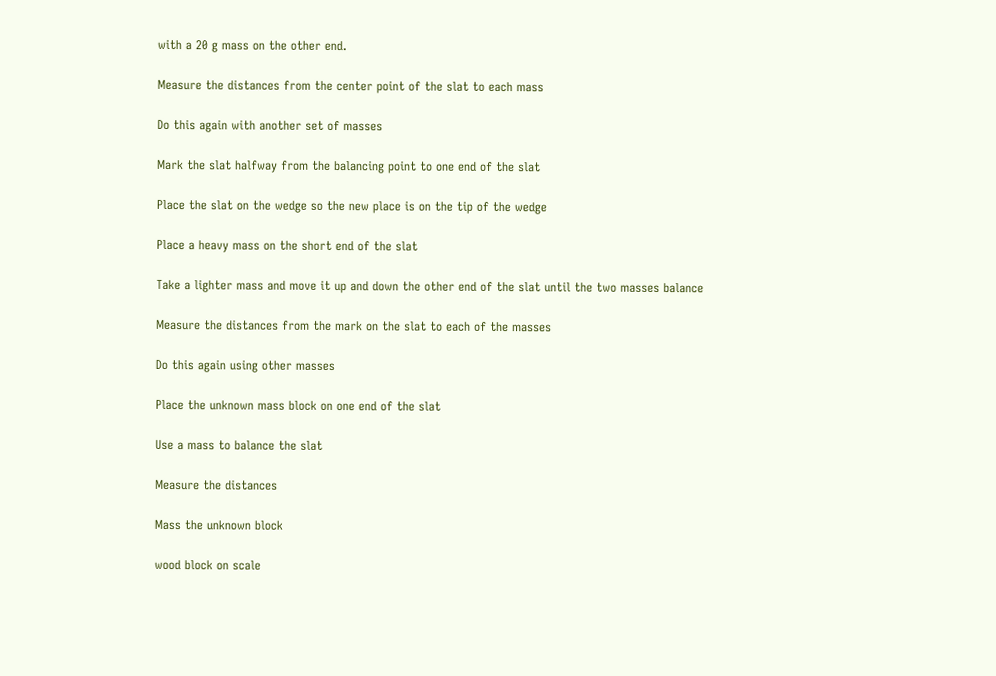with a 20 g mass on the other end.

Measure the distances from the center point of the slat to each mass

Do this again with another set of masses

Mark the slat halfway from the balancing point to one end of the slat

Place the slat on the wedge so the new place is on the tip of the wedge

Place a heavy mass on the short end of the slat

Take a lighter mass and move it up and down the other end of the slat until the two masses balance

Measure the distances from the mark on the slat to each of the masses

Do this again using other masses

Place the unknown mass block on one end of the slat

Use a mass to balance the slat

Measure the distances

Mass the unknown block

wood block on scale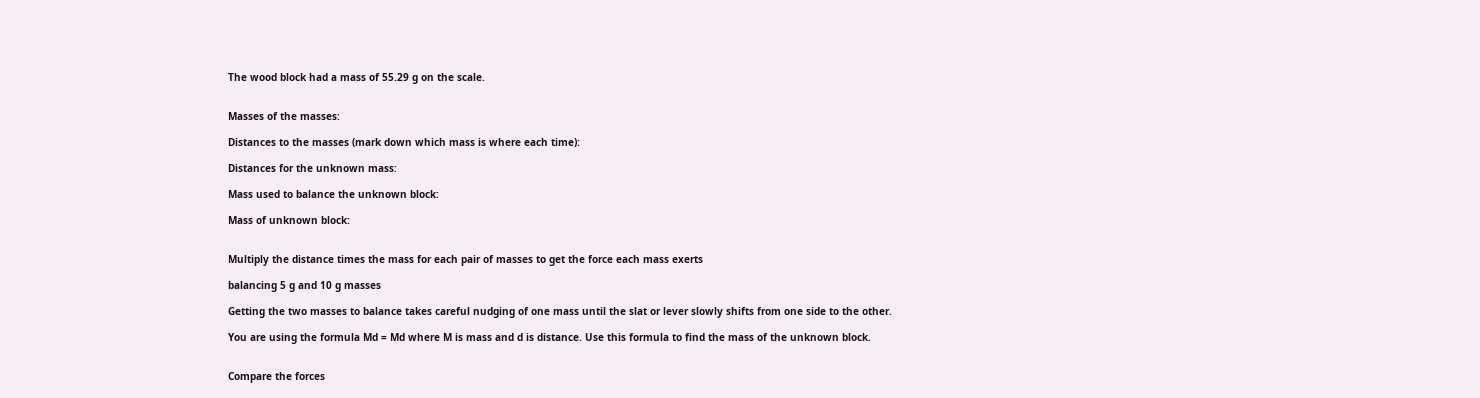The wood block had a mass of 55.29 g on the scale.


Masses of the masses:

Distances to the masses (mark down which mass is where each time):

Distances for the unknown mass:

Mass used to balance the unknown block:

Mass of unknown block:


Multiply the distance times the mass for each pair of masses to get the force each mass exerts

balancing 5 g and 10 g masses

Getting the two masses to balance takes careful nudging of one mass until the slat or lever slowly shifts from one side to the other.

You are using the formula Md = Md where M is mass and d is distance. Use this formula to find the mass of the unknown block.


Compare the forces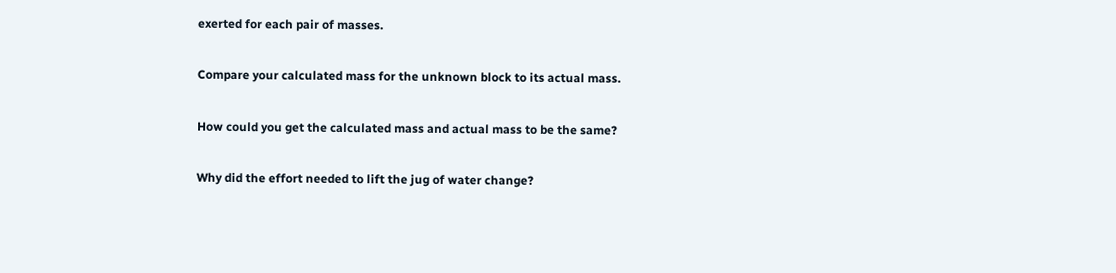exerted for each pair of masses.

Compare your calculated mass for the unknown block to its actual mass.

How could you get the calculated mass and actual mass to be the same?

Why did the effort needed to lift the jug of water change?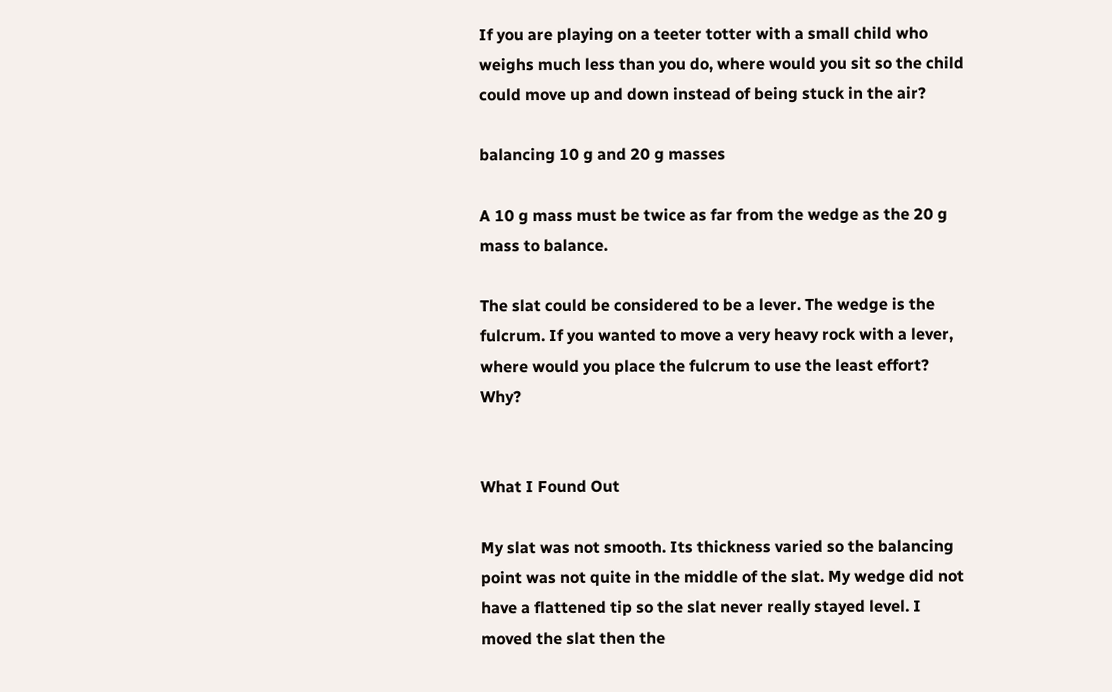If you are playing on a teeter totter with a small child who weighs much less than you do, where would you sit so the child could move up and down instead of being stuck in the air?

balancing 10 g and 20 g masses

A 10 g mass must be twice as far from the wedge as the 20 g mass to balance.

The slat could be considered to be a lever. The wedge is the fulcrum. If you wanted to move a very heavy rock with a lever, where would you place the fulcrum to use the least effort? Why?


What I Found Out

My slat was not smooth. Its thickness varied so the balancing point was not quite in the middle of the slat. My wedge did not have a flattened tip so the slat never really stayed level. I moved the slat then the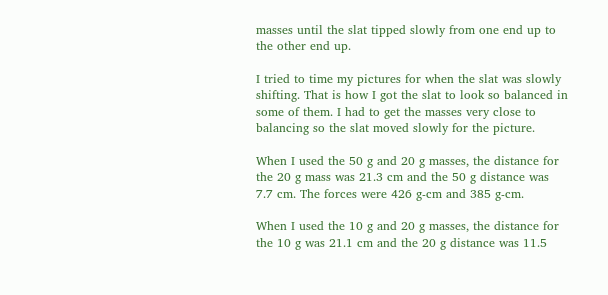masses until the slat tipped slowly from one end up to the other end up.

I tried to time my pictures for when the slat was slowly shifting. That is how I got the slat to look so balanced in some of them. I had to get the masses very close to balancing so the slat moved slowly for the picture.

When I used the 50 g and 20 g masses, the distance for the 20 g mass was 21.3 cm and the 50 g distance was 7.7 cm. The forces were 426 g-cm and 385 g-cm.

When I used the 10 g and 20 g masses, the distance for the 10 g was 21.1 cm and the 20 g distance was 11.5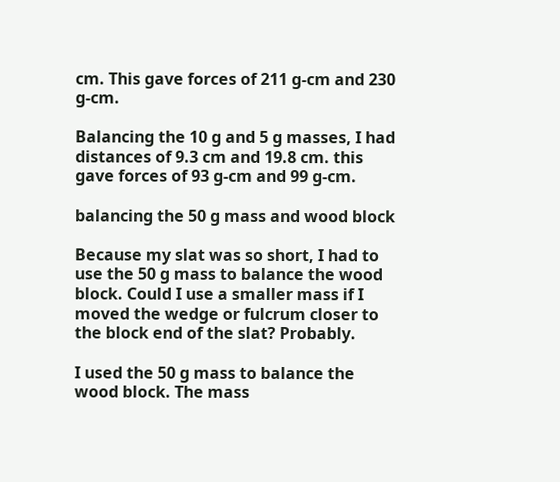cm. This gave forces of 211 g-cm and 230 g-cm.

Balancing the 10 g and 5 g masses, I had distances of 9.3 cm and 19.8 cm. this gave forces of 93 g-cm and 99 g-cm.

balancing the 50 g mass and wood block

Because my slat was so short, I had to use the 50 g mass to balance the wood block. Could I use a smaller mass if I moved the wedge or fulcrum closer to the block end of the slat? Probably.

I used the 50 g mass to balance the wood block. The mass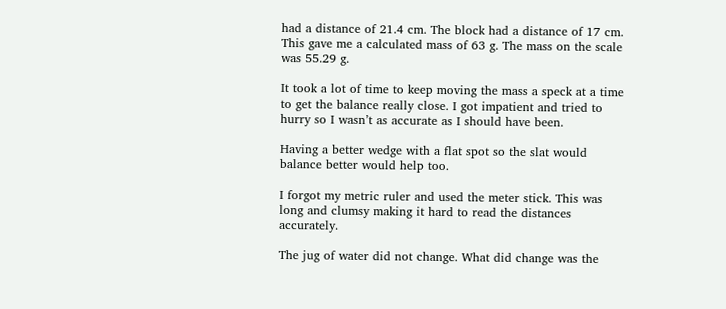had a distance of 21.4 cm. The block had a distance of 17 cm. This gave me a calculated mass of 63 g. The mass on the scale was 55.29 g.

It took a lot of time to keep moving the mass a speck at a time to get the balance really close. I got impatient and tried to hurry so I wasn’t as accurate as I should have been.

Having a better wedge with a flat spot so the slat would balance better would help too.

I forgot my metric ruler and used the meter stick. This was long and clumsy making it hard to read the distances accurately.

The jug of water did not change. What did change was the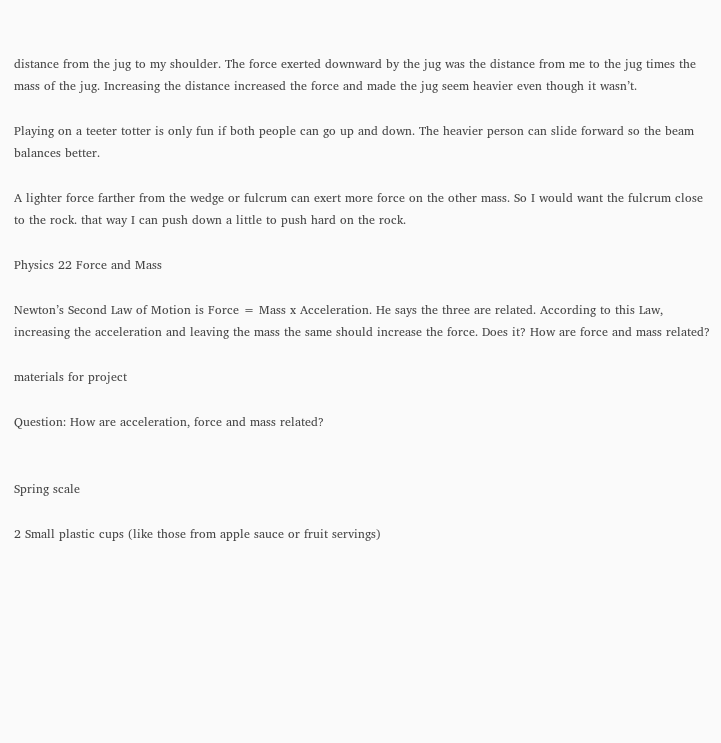distance from the jug to my shoulder. The force exerted downward by the jug was the distance from me to the jug times the mass of the jug. Increasing the distance increased the force and made the jug seem heavier even though it wasn’t.

Playing on a teeter totter is only fun if both people can go up and down. The heavier person can slide forward so the beam balances better.

A lighter force farther from the wedge or fulcrum can exert more force on the other mass. So I would want the fulcrum close to the rock. that way I can push down a little to push hard on the rock.

Physics 22 Force and Mass

Newton’s Second Law of Motion is Force = Mass x Acceleration. He says the three are related. According to this Law, increasing the acceleration and leaving the mass the same should increase the force. Does it? How are force and mass related?

materials for project

Question: How are acceleration, force and mass related?


Spring scale

2 Small plastic cups (like those from apple sauce or fruit servings)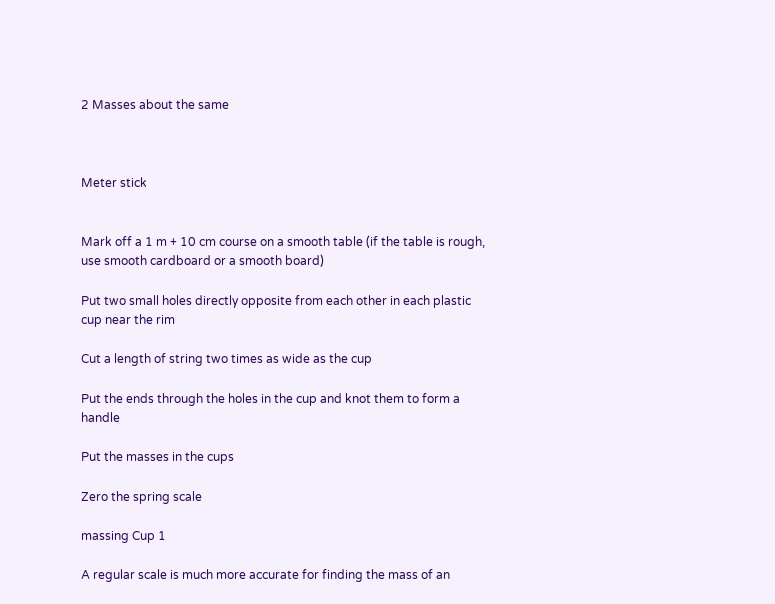2 Masses about the same



Meter stick


Mark off a 1 m + 10 cm course on a smooth table (if the table is rough, use smooth cardboard or a smooth board)

Put two small holes directly opposite from each other in each plastic cup near the rim

Cut a length of string two times as wide as the cup

Put the ends through the holes in the cup and knot them to form a handle

Put the masses in the cups

Zero the spring scale

massing Cup 1

A regular scale is much more accurate for finding the mass of an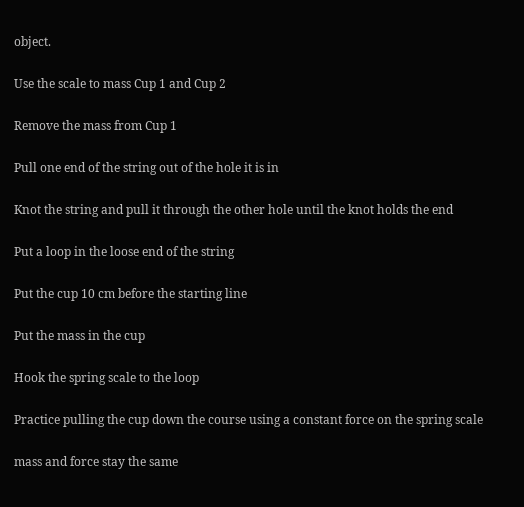object.

Use the scale to mass Cup 1 and Cup 2

Remove the mass from Cup 1

Pull one end of the string out of the hole it is in

Knot the string and pull it through the other hole until the knot holds the end

Put a loop in the loose end of the string

Put the cup 10 cm before the starting line

Put the mass in the cup

Hook the spring scale to the loop

Practice pulling the cup down the course using a constant force on the spring scale

mass and force stay the same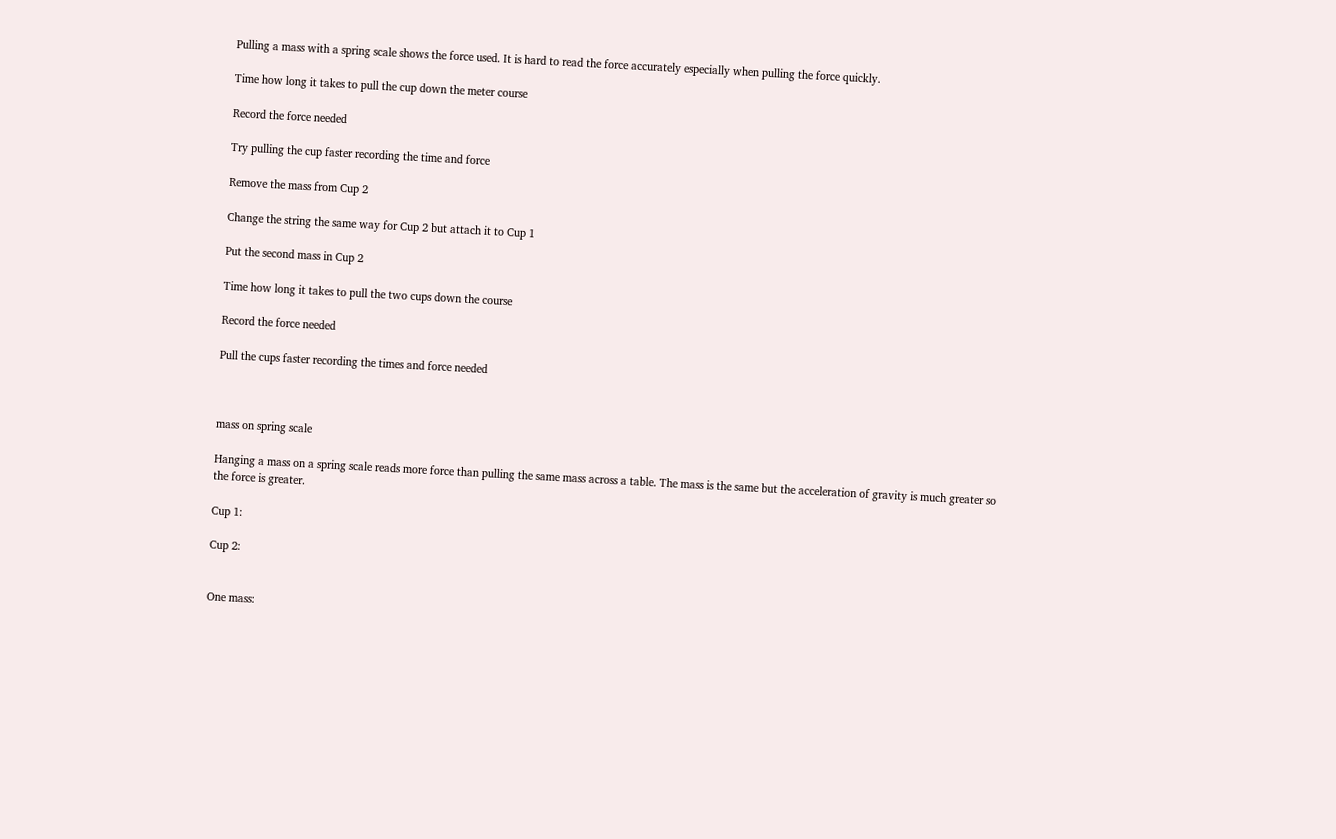Pulling a mass with a spring scale shows the force used. It is hard to read the force accurately especially when pulling the force quickly.

Time how long it takes to pull the cup down the meter course

Record the force needed

Try pulling the cup faster recording the time and force

Remove the mass from Cup 2

Change the string the same way for Cup 2 but attach it to Cup 1

Put the second mass in Cup 2

Time how long it takes to pull the two cups down the course

Record the force needed

Pull the cups faster recording the times and force needed



mass on spring scale

Hanging a mass on a spring scale reads more force than pulling the same mass across a table. The mass is the same but the acceleration of gravity is much greater so the force is greater.

Cup 1:

Cup 2:


One mass: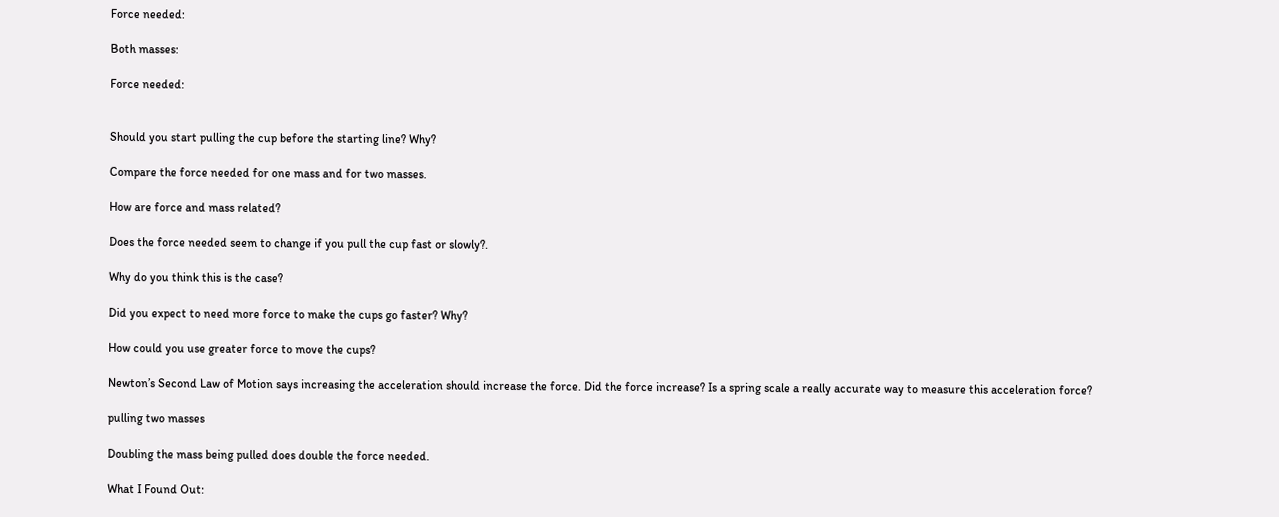Force needed:

Both masses:

Force needed:


Should you start pulling the cup before the starting line? Why?

Compare the force needed for one mass and for two masses.

How are force and mass related?

Does the force needed seem to change if you pull the cup fast or slowly?.

Why do you think this is the case?

Did you expect to need more force to make the cups go faster? Why?

How could you use greater force to move the cups?

Newton’s Second Law of Motion says increasing the acceleration should increase the force. Did the force increase? Is a spring scale a really accurate way to measure this acceleration force?

pulling two masses

Doubling the mass being pulled does double the force needed.

What I Found Out: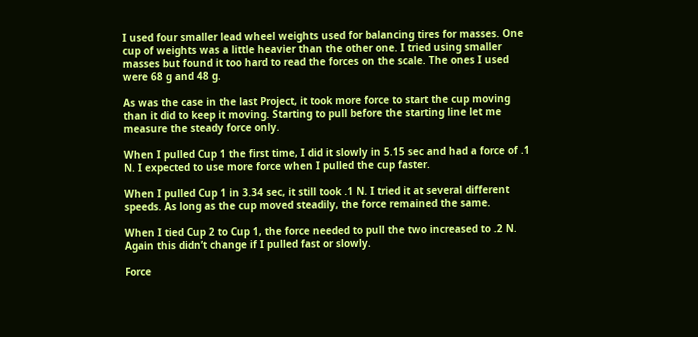I used four smaller lead wheel weights used for balancing tires for masses. One cup of weights was a little heavier than the other one. I tried using smaller masses but found it too hard to read the forces on the scale. The ones I used were 68 g and 48 g.

As was the case in the last Project, it took more force to start the cup moving than it did to keep it moving. Starting to pull before the starting line let me measure the steady force only.

When I pulled Cup 1 the first time, I did it slowly in 5.15 sec and had a force of .1 N. I expected to use more force when I pulled the cup faster.

When I pulled Cup 1 in 3.34 sec, it still took .1 N. I tried it at several different speeds. As long as the cup moved steadily, the force remained the same.

When I tied Cup 2 to Cup 1, the force needed to pull the two increased to .2 N. Again this didn’t change if I pulled fast or slowly.

Force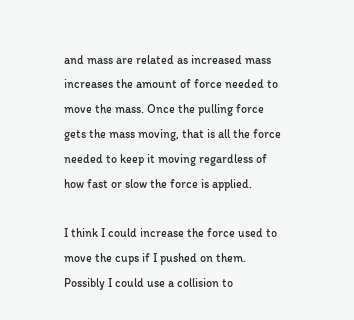and mass are related as increased mass increases the amount of force needed to move the mass. Once the pulling force gets the mass moving, that is all the force needed to keep it moving regardless of how fast or slow the force is applied.

I think I could increase the force used to move the cups if I pushed on them. Possibly I could use a collision to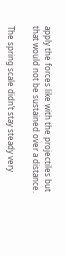apply the forces like with the projectiles but that would not be sustained over a distance.

The spring scale didn’t stay steady very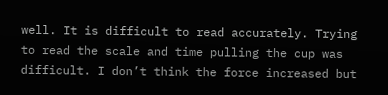well. It is difficult to read accurately. Trying to read the scale and time pulling the cup was difficult. I don’t think the force increased but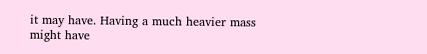it may have. Having a much heavier mass might have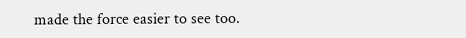made the force easier to see too.